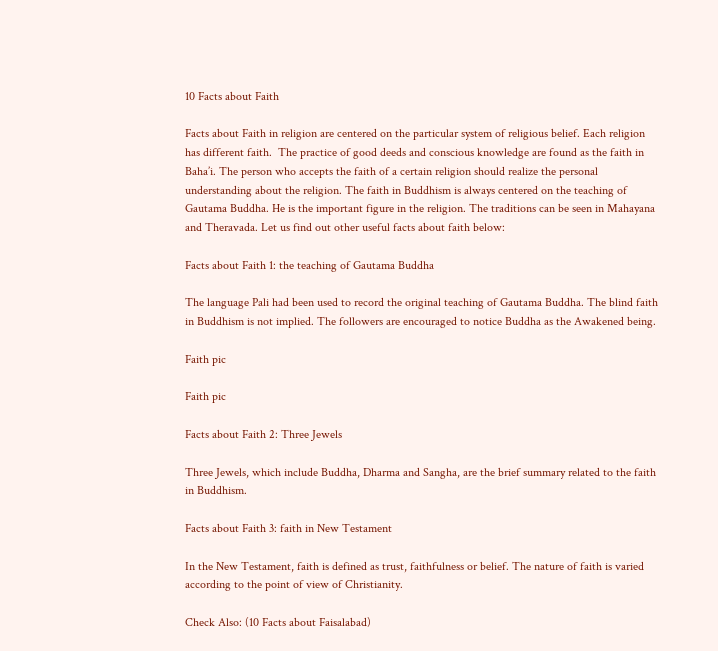10 Facts about Faith

Facts about Faith in religion are centered on the particular system of religious belief. Each religion has different faith.  The practice of good deeds and conscious knowledge are found as the faith in Baha’i. The person who accepts the faith of a certain religion should realize the personal understanding about the religion. The faith in Buddhism is always centered on the teaching of Gautama Buddha. He is the important figure in the religion. The traditions can be seen in Mahayana and Theravada. Let us find out other useful facts about faith below:

Facts about Faith 1: the teaching of Gautama Buddha

The language Pali had been used to record the original teaching of Gautama Buddha. The blind faith in Buddhism is not implied. The followers are encouraged to notice Buddha as the Awakened being.

Faith pic

Faith pic

Facts about Faith 2: Three Jewels

Three Jewels, which include Buddha, Dharma and Sangha, are the brief summary related to the faith in Buddhism.

Facts about Faith 3: faith in New Testament

In the New Testament, faith is defined as trust, faithfulness or belief. The nature of faith is varied according to the point of view of Christianity.

Check Also: (10 Facts about Faisalabad)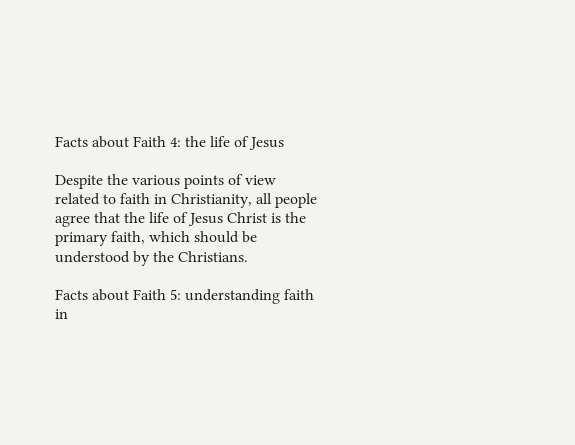Facts about Faith 4: the life of Jesus

Despite the various points of view related to faith in Christianity, all people agree that the life of Jesus Christ is the primary faith, which should be understood by the Christians.

Facts about Faith 5: understanding faith in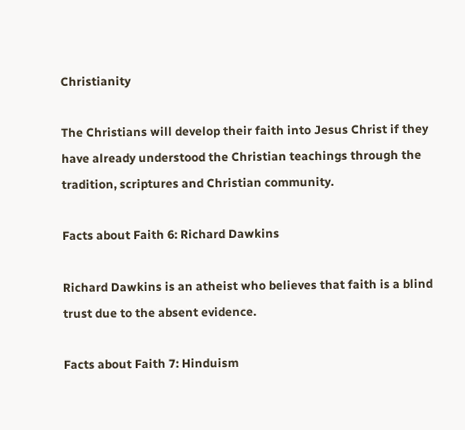Christianity

The Christians will develop their faith into Jesus Christ if they have already understood the Christian teachings through the tradition, scriptures and Christian community.

Facts about Faith 6: Richard Dawkins

Richard Dawkins is an atheist who believes that faith is a blind trust due to the absent evidence.

Facts about Faith 7: Hinduism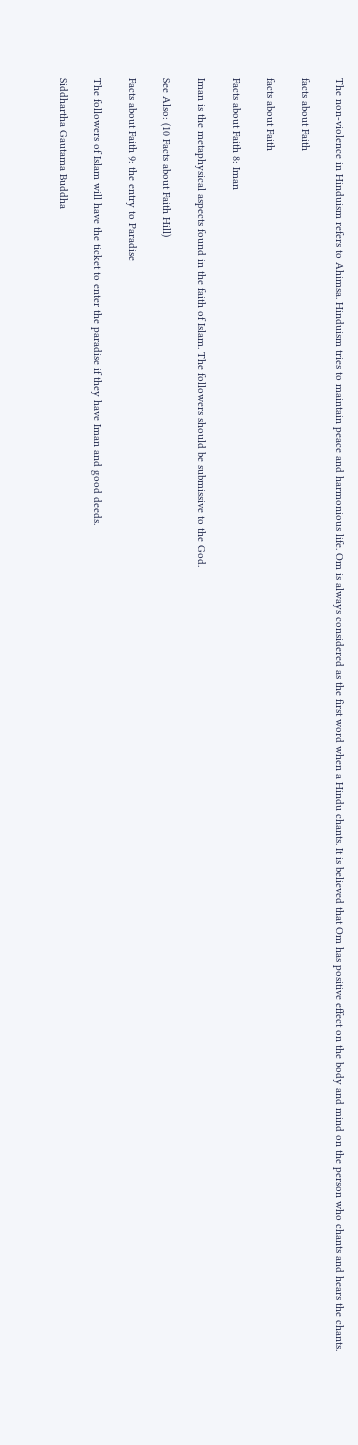The non-violence in Hinduism refers to Ahimsa. Hinduism tries to maintain peace and harmonious life. Om is always considered as the first word when a Hindu chants. It is believed that Om has positive effect on the body and mind on the person who chants and hears the chants.

facts about Faith

facts about Faith

Facts about Faith 8: Iman

Iman is the metaphysical aspects found in the faith of Islam. The followers should be submissive to the God.

See Also: (10 Facts about Faith Hill)

Facts about Faith 9: the entry to Paradise

The followers of Islam will have the ticket to enter the paradise if they have Iman and good deeds.

Siddhartha Gautama Buddha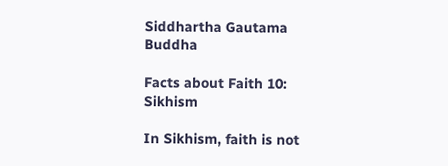Siddhartha Gautama Buddha

Facts about Faith 10: Sikhism

In Sikhism, faith is not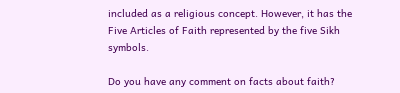included as a religious concept. However, it has the Five Articles of Faith represented by the five Sikh symbols.

Do you have any comment on facts about faith?